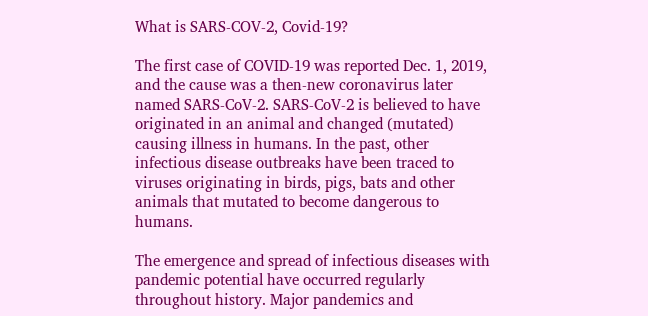What is SARS-COV-2, Covid-19?

The first case of COVID-19 was reported Dec. 1, 2019, and the cause was a then-new coronavirus later named SARS-CoV-2. SARS-CoV-2 is believed to have originated in an animal and changed (mutated) causing illness in humans. In the past, other infectious disease outbreaks have been traced to viruses originating in birds, pigs, bats and other animals that mutated to become dangerous to humans.

The emergence and spread of infectious diseases with pandemic potential have occurred regularly throughout history. Major pandemics and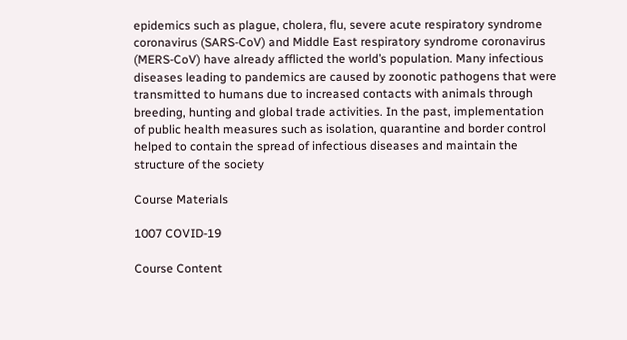epidemics such as plague, cholera, flu, severe acute respiratory syndrome coronavirus (SARS-CoV) and Middle East respiratory syndrome coronavirus (MERS-CoV) have already afflicted the world’s population. Many infectious diseases leading to pandemics are caused by zoonotic pathogens that were transmitted to humans due to increased contacts with animals through breeding, hunting and global trade activities. In the past, implementation of public health measures such as isolation, quarantine and border control helped to contain the spread of infectious diseases and maintain the structure of the society

Course Materials

1007 COVID-19

Course Content